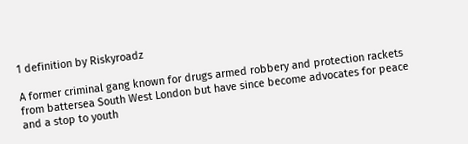1 definition by Riskyroadz

A former criminal gang known for drugs armed robbery and protection rackets from battersea South West London but have since become advocates for peace and a stop to youth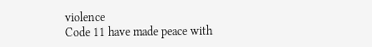violence
Code 11 have made peace with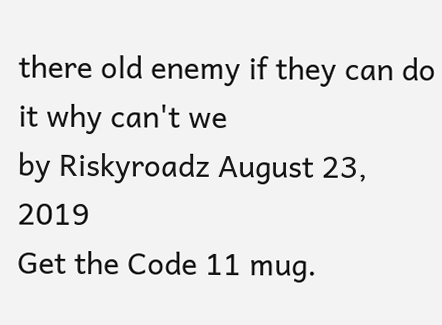there old enemy if they can do it why can't we
by Riskyroadz August 23, 2019
Get the Code 11 mug.